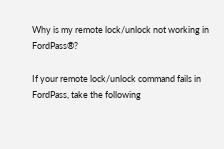Why is my remote lock/unlock not working in FordPass®?

If your remote lock/unlock command fails in FordPass, take the following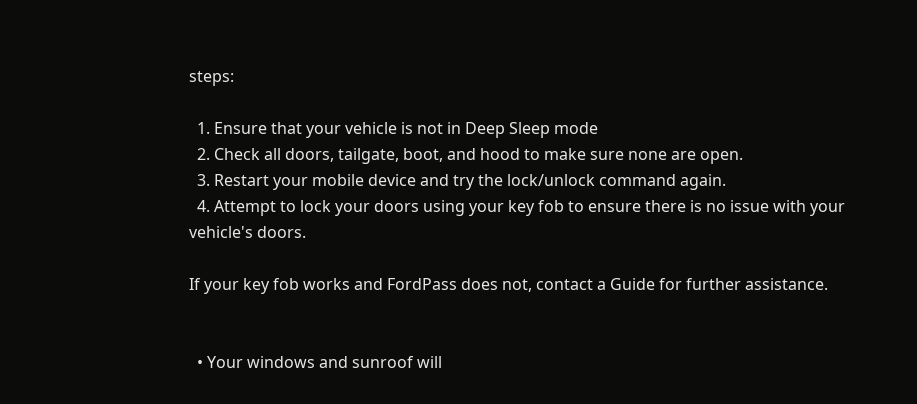steps:

  1. Ensure that your vehicle is not in Deep Sleep mode
  2. Check all doors, tailgate, boot, and hood to make sure none are open.
  3. Restart your mobile device and try the lock/unlock command again.
  4. Attempt to lock your doors using your key fob to ensure there is no issue with your vehicle's doors.

If your key fob works and FordPass does not, contact a Guide for further assistance.


  • Your windows and sunroof will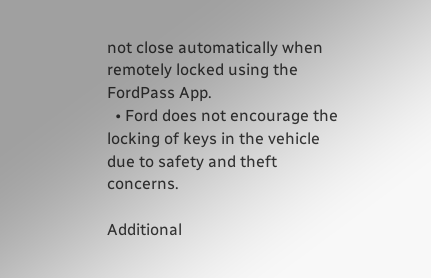not close automatically when remotely locked using the FordPass App.
  • Ford does not encourage the locking of keys in the vehicle due to safety and theft concerns.

Additional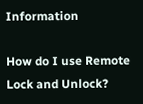Information

How do I use Remote Lock and Unlock?